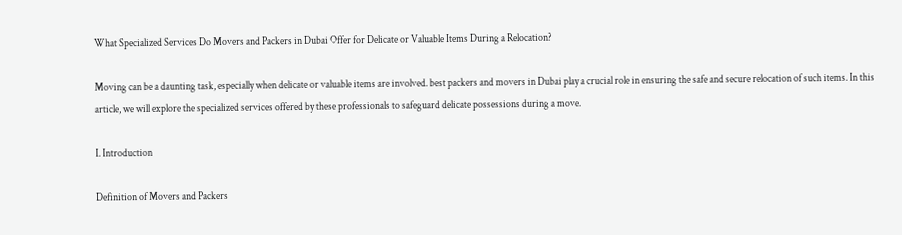What Specialized Services Do Movers and Packers in Dubai Offer for Delicate or Valuable Items During a Relocation?

Moving can be a daunting task, especially when delicate or valuable items are involved. best packers and movers in Dubai play a crucial role in ensuring the safe and secure relocation of such items. In this article, we will explore the specialized services offered by these professionals to safeguard delicate possessions during a move.

I. Introduction

Definition of Movers and Packers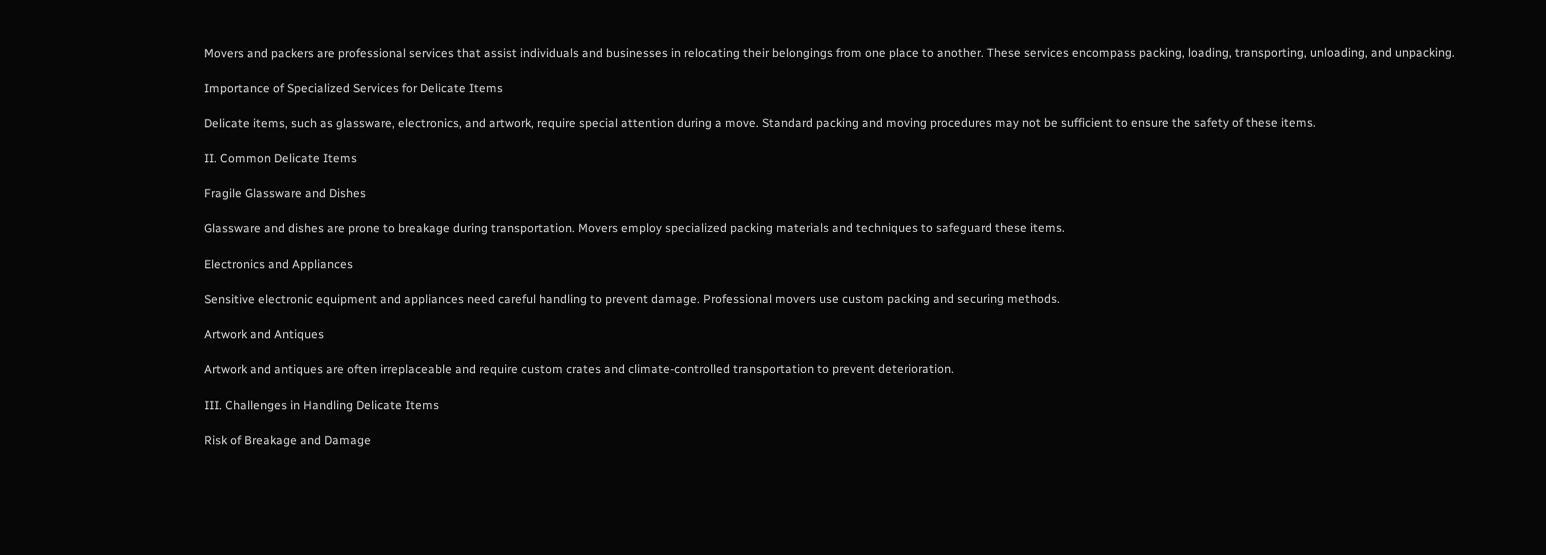Movers and packers are professional services that assist individuals and businesses in relocating their belongings from one place to another. These services encompass packing, loading, transporting, unloading, and unpacking.

Importance of Specialized Services for Delicate Items

Delicate items, such as glassware, electronics, and artwork, require special attention during a move. Standard packing and moving procedures may not be sufficient to ensure the safety of these items.

II. Common Delicate Items

Fragile Glassware and Dishes

Glassware and dishes are prone to breakage during transportation. Movers employ specialized packing materials and techniques to safeguard these items.

Electronics and Appliances

Sensitive electronic equipment and appliances need careful handling to prevent damage. Professional movers use custom packing and securing methods.

Artwork and Antiques

Artwork and antiques are often irreplaceable and require custom crates and climate-controlled transportation to prevent deterioration.

III. Challenges in Handling Delicate Items

Risk of Breakage and Damage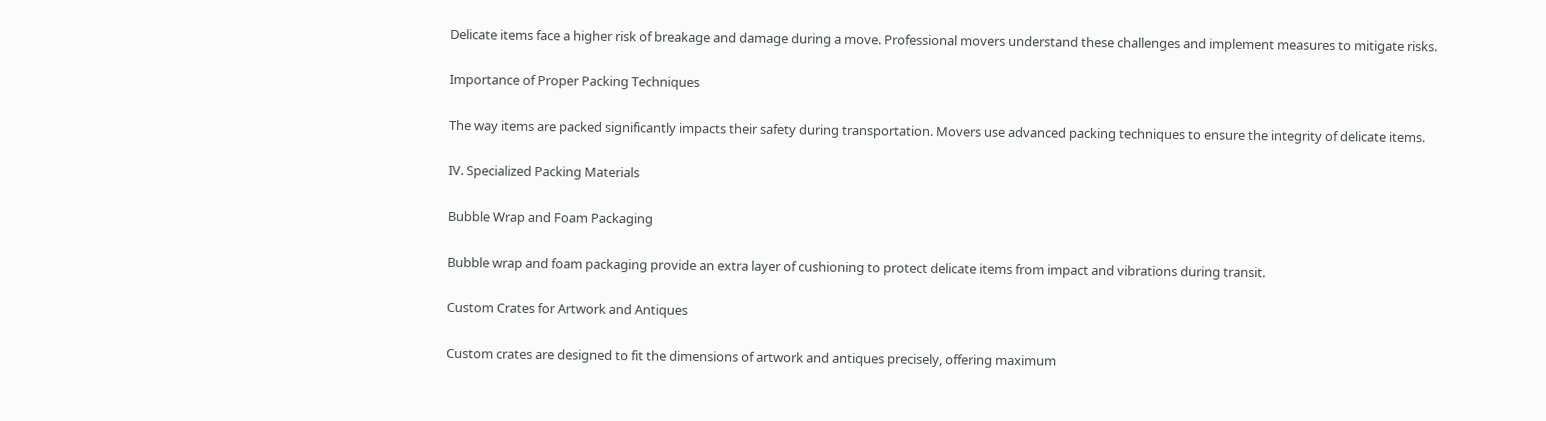Delicate items face a higher risk of breakage and damage during a move. Professional movers understand these challenges and implement measures to mitigate risks.

Importance of Proper Packing Techniques

The way items are packed significantly impacts their safety during transportation. Movers use advanced packing techniques to ensure the integrity of delicate items.

IV. Specialized Packing Materials

Bubble Wrap and Foam Packaging

Bubble wrap and foam packaging provide an extra layer of cushioning to protect delicate items from impact and vibrations during transit.

Custom Crates for Artwork and Antiques

Custom crates are designed to fit the dimensions of artwork and antiques precisely, offering maximum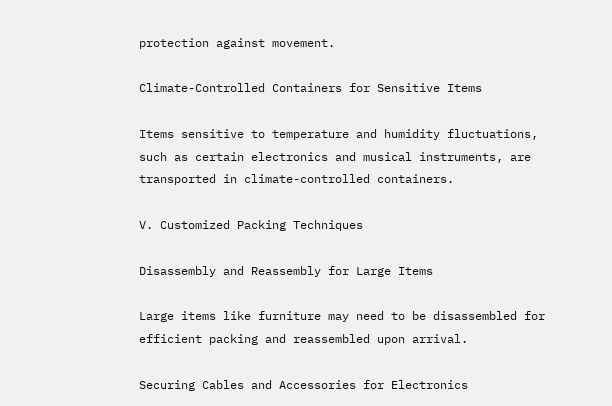protection against movement.

Climate-Controlled Containers for Sensitive Items

Items sensitive to temperature and humidity fluctuations, such as certain electronics and musical instruments, are transported in climate-controlled containers.

V. Customized Packing Techniques

Disassembly and Reassembly for Large Items

Large items like furniture may need to be disassembled for efficient packing and reassembled upon arrival.

Securing Cables and Accessories for Electronics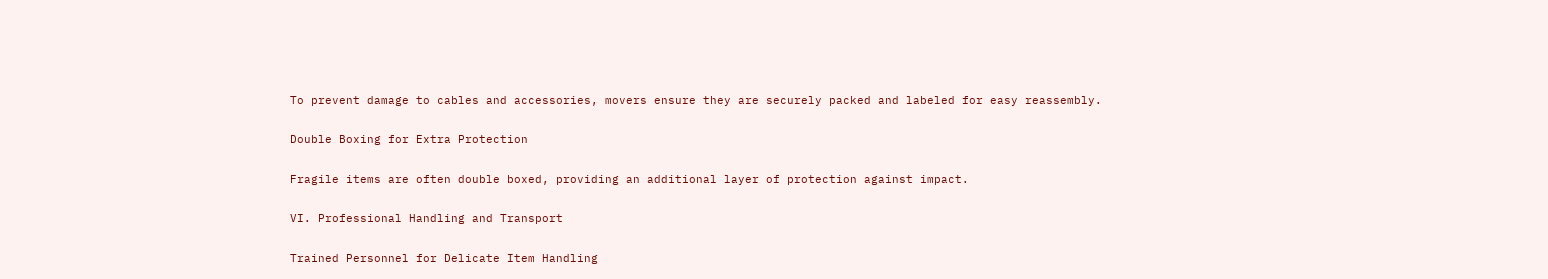To prevent damage to cables and accessories, movers ensure they are securely packed and labeled for easy reassembly.

Double Boxing for Extra Protection

Fragile items are often double boxed, providing an additional layer of protection against impact.

VI. Professional Handling and Transport

Trained Personnel for Delicate Item Handling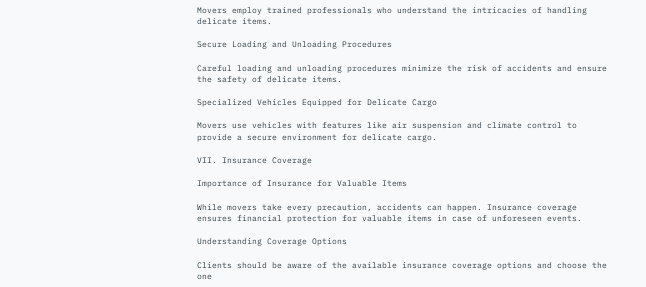Movers employ trained professionals who understand the intricacies of handling delicate items.

Secure Loading and Unloading Procedures

Careful loading and unloading procedures minimize the risk of accidents and ensure the safety of delicate items.

Specialized Vehicles Equipped for Delicate Cargo

Movers use vehicles with features like air suspension and climate control to provide a secure environment for delicate cargo.

VII. Insurance Coverage

Importance of Insurance for Valuable Items

While movers take every precaution, accidents can happen. Insurance coverage ensures financial protection for valuable items in case of unforeseen events.

Understanding Coverage Options

Clients should be aware of the available insurance coverage options and choose the one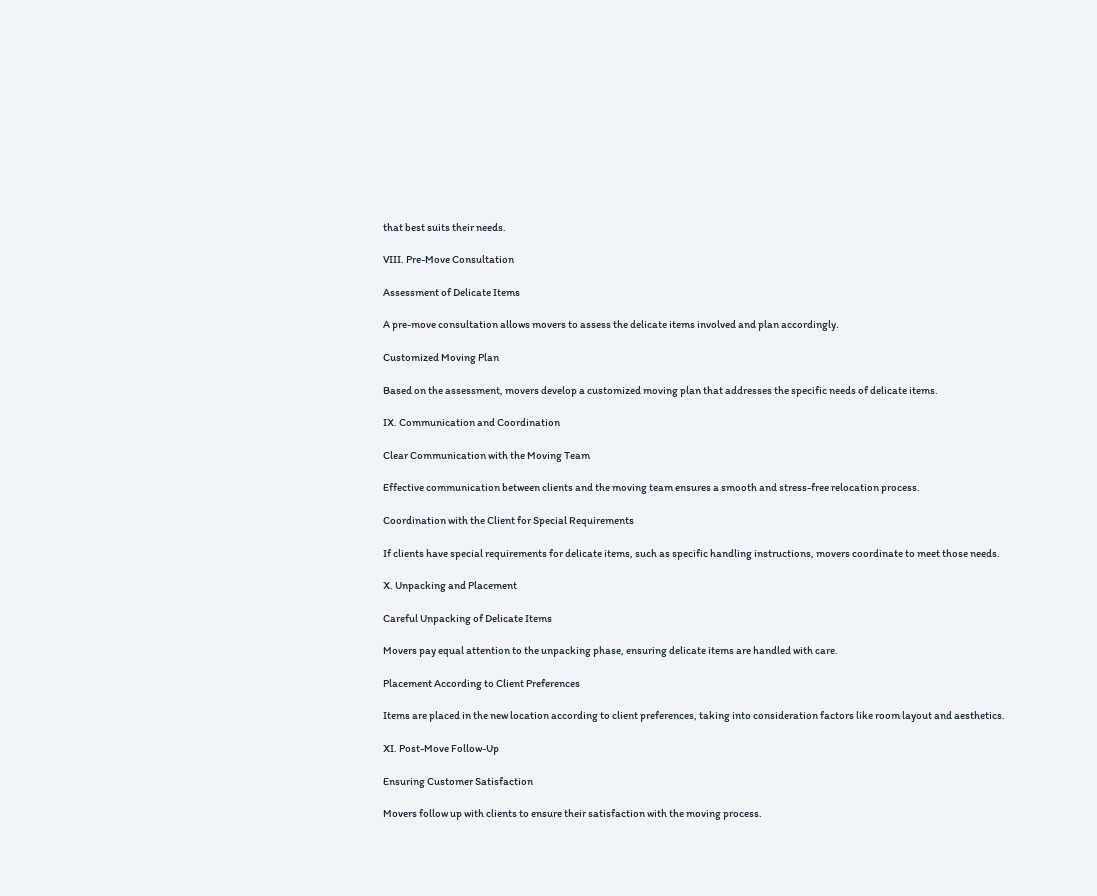that best suits their needs.

VIII. Pre-Move Consultation

Assessment of Delicate Items

A pre-move consultation allows movers to assess the delicate items involved and plan accordingly.

Customized Moving Plan

Based on the assessment, movers develop a customized moving plan that addresses the specific needs of delicate items.

IX. Communication and Coordination

Clear Communication with the Moving Team

Effective communication between clients and the moving team ensures a smooth and stress-free relocation process.

Coordination with the Client for Special Requirements

If clients have special requirements for delicate items, such as specific handling instructions, movers coordinate to meet those needs.

X. Unpacking and Placement

Careful Unpacking of Delicate Items

Movers pay equal attention to the unpacking phase, ensuring delicate items are handled with care.

Placement According to Client Preferences

Items are placed in the new location according to client preferences, taking into consideration factors like room layout and aesthetics.

XI. Post-Move Follow-Up

Ensuring Customer Satisfaction

Movers follow up with clients to ensure their satisfaction with the moving process.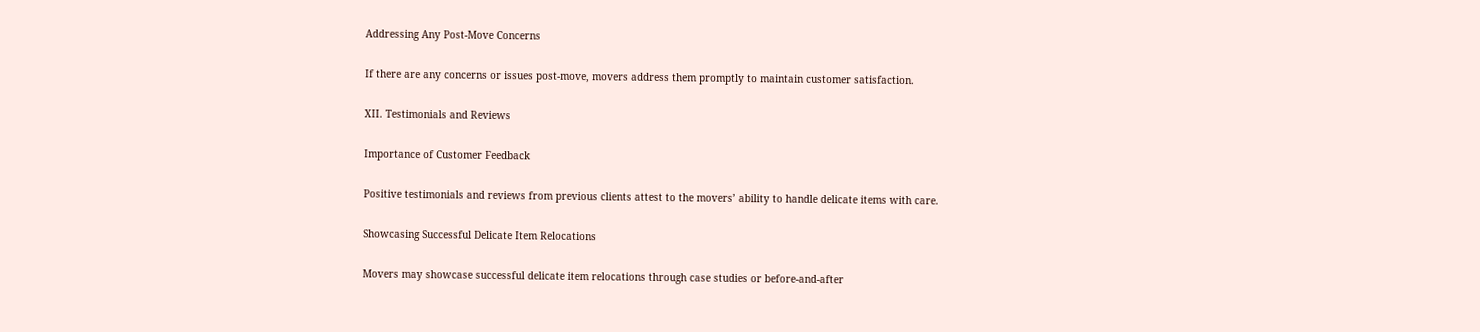Addressing Any Post-Move Concerns

If there are any concerns or issues post-move, movers address them promptly to maintain customer satisfaction.

XII. Testimonials and Reviews

Importance of Customer Feedback

Positive testimonials and reviews from previous clients attest to the movers’ ability to handle delicate items with care.

Showcasing Successful Delicate Item Relocations

Movers may showcase successful delicate item relocations through case studies or before-and-after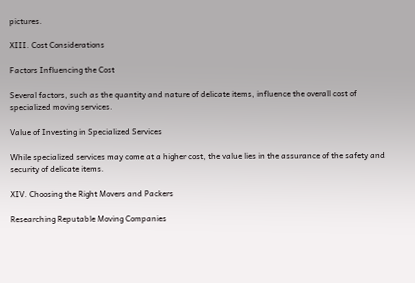pictures.

XIII. Cost Considerations

Factors Influencing the Cost

Several factors, such as the quantity and nature of delicate items, influence the overall cost of specialized moving services.

Value of Investing in Specialized Services

While specialized services may come at a higher cost, the value lies in the assurance of the safety and security of delicate items.

XIV. Choosing the Right Movers and Packers

Researching Reputable Moving Companies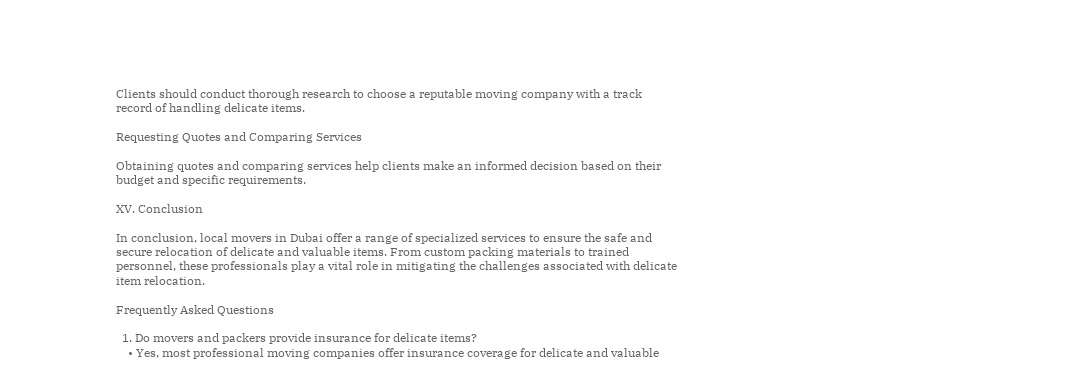Clients should conduct thorough research to choose a reputable moving company with a track record of handling delicate items.

Requesting Quotes and Comparing Services

Obtaining quotes and comparing services help clients make an informed decision based on their budget and specific requirements.

XV. Conclusion

In conclusion, local movers in Dubai offer a range of specialized services to ensure the safe and secure relocation of delicate and valuable items. From custom packing materials to trained personnel, these professionals play a vital role in mitigating the challenges associated with delicate item relocation.

Frequently Asked Questions

  1. Do movers and packers provide insurance for delicate items?
    • Yes, most professional moving companies offer insurance coverage for delicate and valuable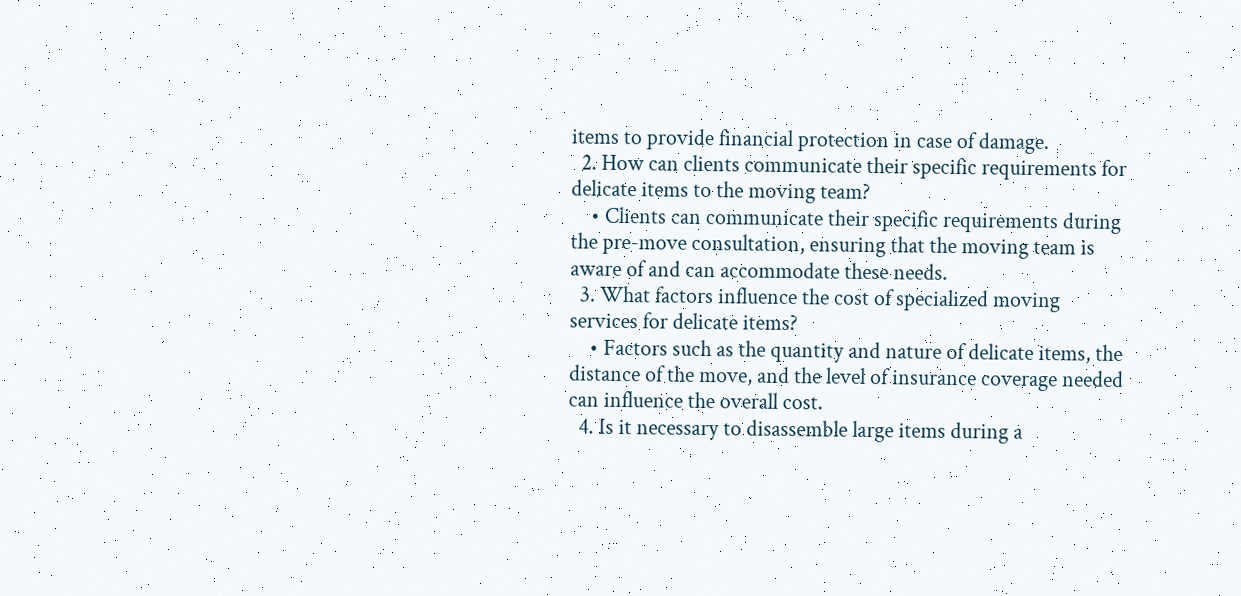items to provide financial protection in case of damage.
  2. How can clients communicate their specific requirements for delicate items to the moving team?
    • Clients can communicate their specific requirements during the pre-move consultation, ensuring that the moving team is aware of and can accommodate these needs.
  3. What factors influence the cost of specialized moving services for delicate items?
    • Factors such as the quantity and nature of delicate items, the distance of the move, and the level of insurance coverage needed can influence the overall cost.
  4. Is it necessary to disassemble large items during a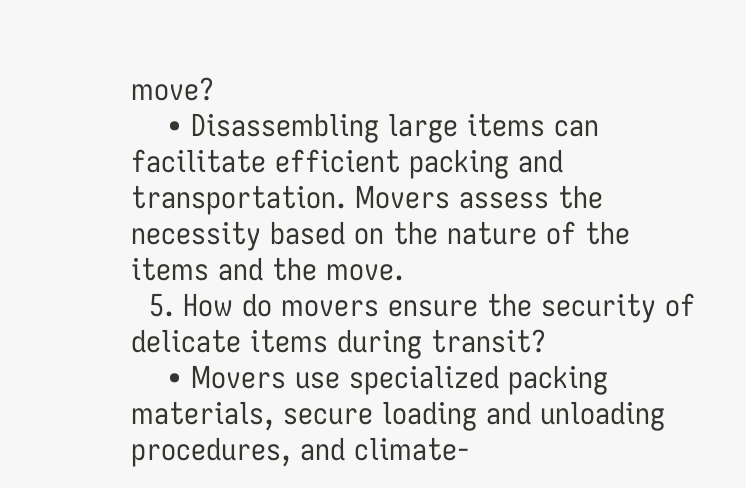move?
    • Disassembling large items can facilitate efficient packing and transportation. Movers assess the necessity based on the nature of the items and the move.
  5. How do movers ensure the security of delicate items during transit?
    • Movers use specialized packing materials, secure loading and unloading procedures, and climate-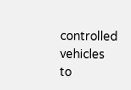controlled vehicles to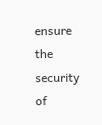ensure the security of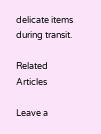delicate items during transit.

Related Articles

Leave a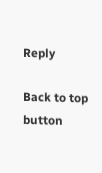Reply

Back to top button